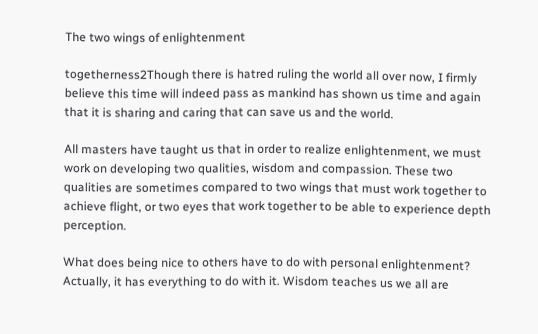The two wings of enlightenment

togetherness2Though there is hatred ruling the world all over now, I firmly believe this time will indeed pass as mankind has shown us time and again that it is sharing and caring that can save us and the world.

All masters have taught us that in order to realize enlightenment, we must work on developing two qualities, wisdom and compassion. These two qualities are sometimes compared to two wings that must work together to achieve flight, or two eyes that work together to be able to experience depth perception.

What does being nice to others have to do with personal enlightenment?  Actually, it has everything to do with it. Wisdom teaches us we all are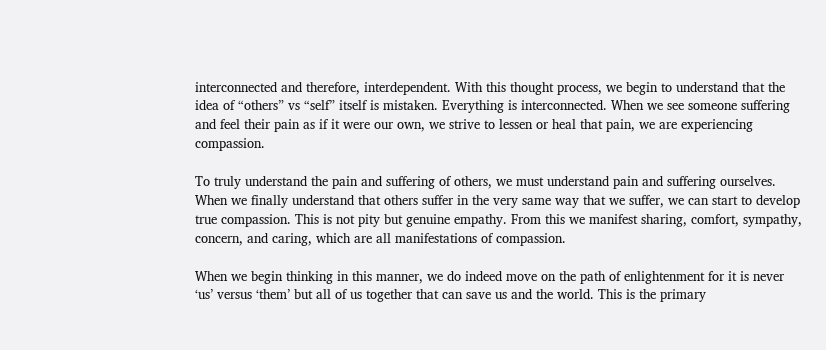interconnected and therefore, interdependent. With this thought process, we begin to understand that the idea of “others” vs “self” itself is mistaken. Everything is interconnected. When we see someone suffering and feel their pain as if it were our own, we strive to lessen or heal that pain, we are experiencing compassion.

To truly understand the pain and suffering of others, we must understand pain and suffering ourselves. When we finally understand that others suffer in the very same way that we suffer, we can start to develop true compassion. This is not pity but genuine empathy. From this we manifest sharing, comfort, sympathy, concern, and caring, which are all manifestations of compassion.

When we begin thinking in this manner, we do indeed move on the path of enlightenment for it is never ‘us’ versus ‘them’ but all of us together that can save us and the world. This is the primary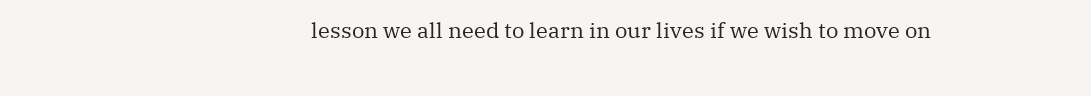lesson we all need to learn in our lives if we wish to move on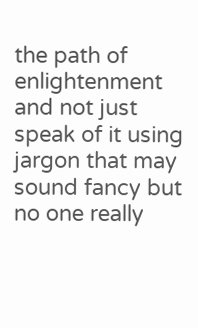the path of enlightenment and not just speak of it using jargon that may sound fancy but no one really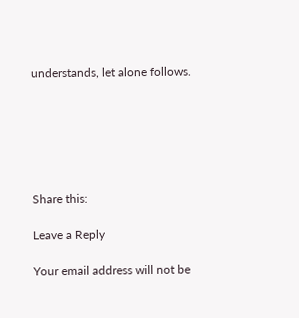understands, let alone follows.






Share this:

Leave a Reply

Your email address will not be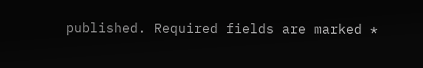published. Required fields are marked *